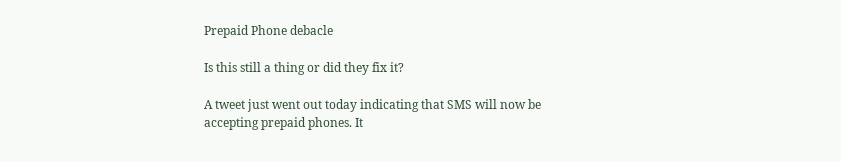Prepaid Phone debacle

Is this still a thing or did they fix it?

A tweet just went out today indicating that SMS will now be accepting prepaid phones. It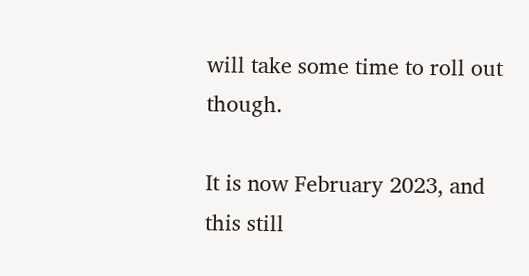will take some time to roll out though.

It is now February 2023, and this still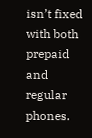isn’t fixed with both prepaid and regular phones.